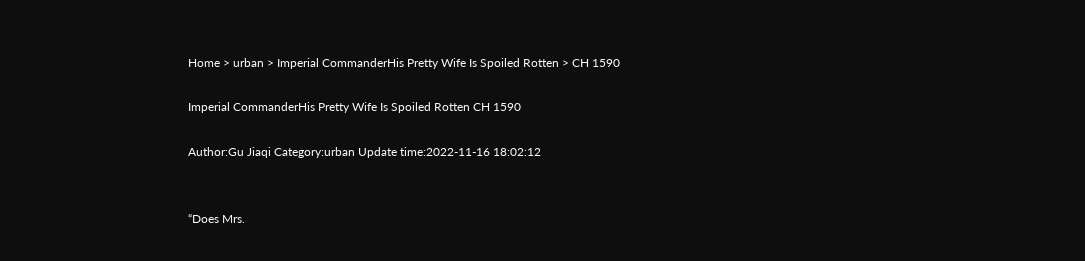Home > urban > Imperial CommanderHis Pretty Wife Is Spoiled Rotten > CH 1590

Imperial CommanderHis Pretty Wife Is Spoiled Rotten CH 1590

Author:Gu Jiaqi Category:urban Update time:2022-11-16 18:02:12


“Does Mrs.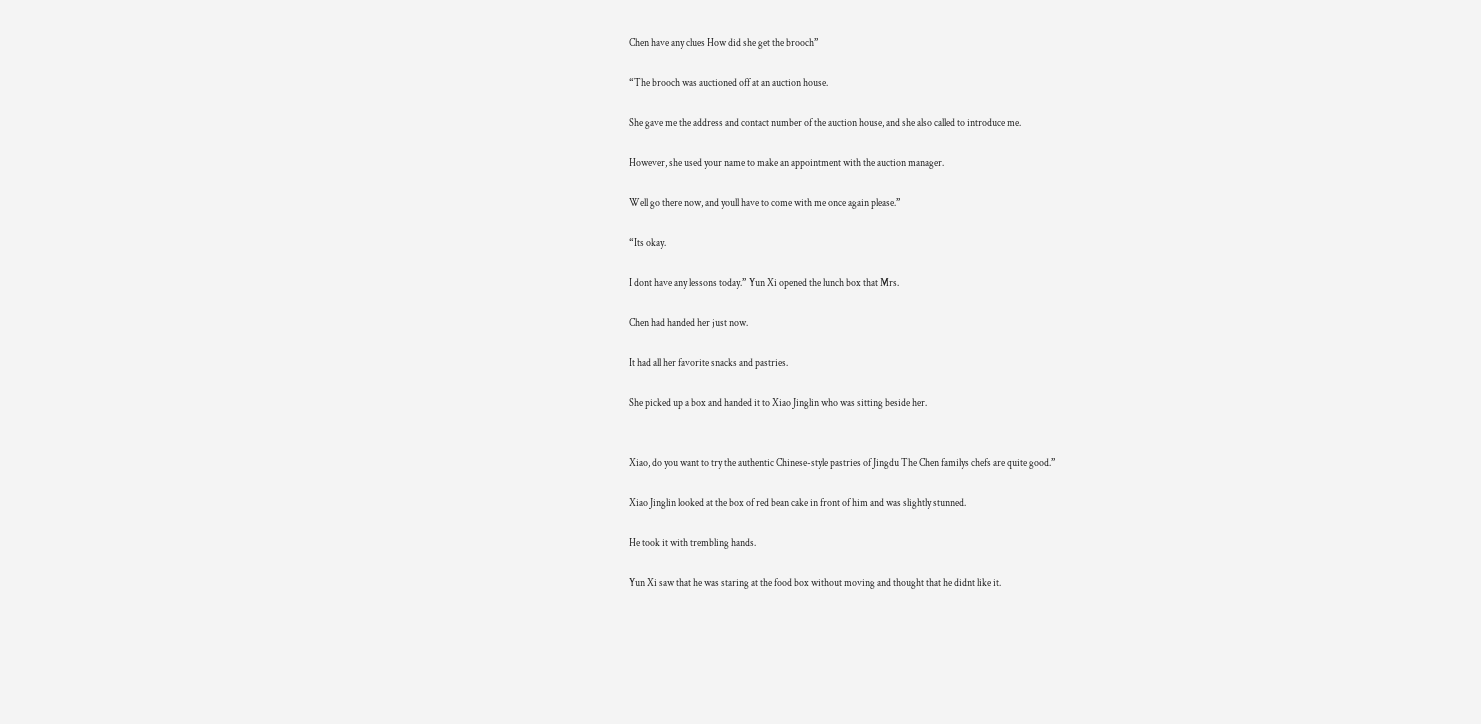Chen have any clues How did she get the brooch”

“The brooch was auctioned off at an auction house.

She gave me the address and contact number of the auction house, and she also called to introduce me.

However, she used your name to make an appointment with the auction manager.

Well go there now, and youll have to come with me once again please.”

“Its okay.

I dont have any lessons today.” Yun Xi opened the lunch box that Mrs.

Chen had handed her just now.

It had all her favorite snacks and pastries.

She picked up a box and handed it to Xiao Jinglin who was sitting beside her.


Xiao, do you want to try the authentic Chinese-style pastries of Jingdu The Chen familys chefs are quite good.”

Xiao Jinglin looked at the box of red bean cake in front of him and was slightly stunned.

He took it with trembling hands.

Yun Xi saw that he was staring at the food box without moving and thought that he didnt like it.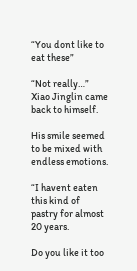“You dont like to eat these”

“Not really…” Xiao Jinglin came back to himself.

His smile seemed to be mixed with endless emotions.

“I havent eaten this kind of pastry for almost 20 years.

Do you like it too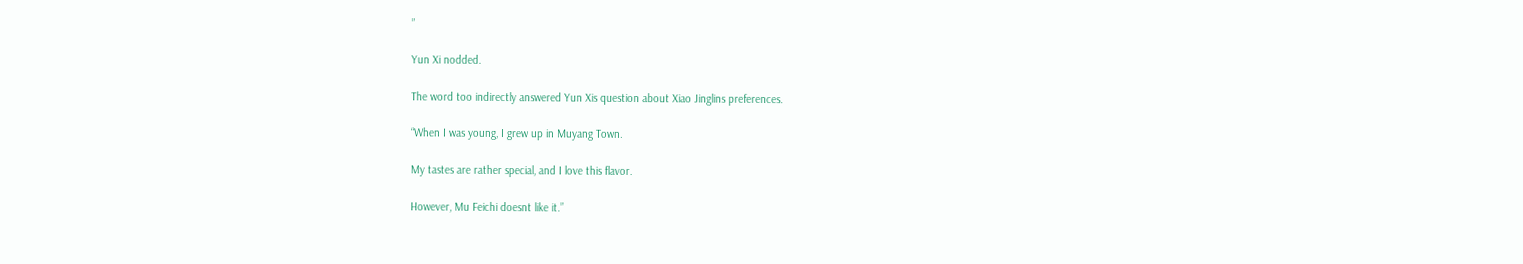”

Yun Xi nodded.

The word too indirectly answered Yun Xis question about Xiao Jinglins preferences.

“When I was young, I grew up in Muyang Town.

My tastes are rather special, and I love this flavor.

However, Mu Feichi doesnt like it.”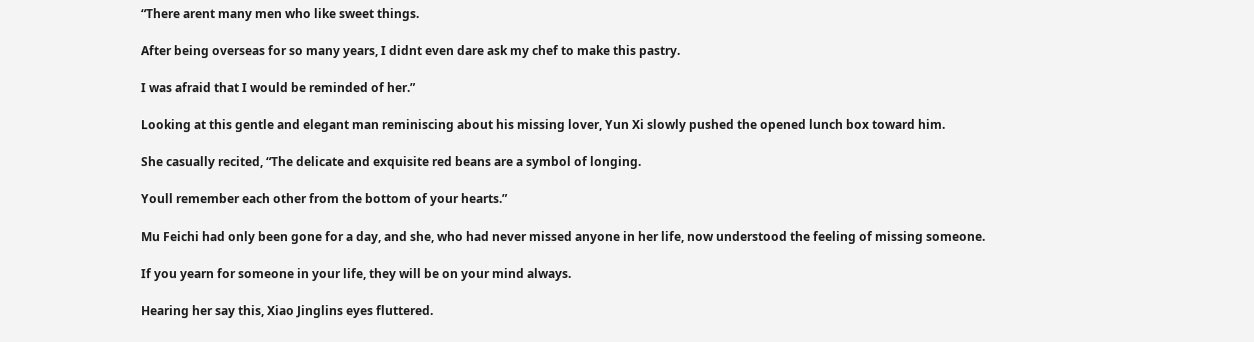“There arent many men who like sweet things.

After being overseas for so many years, I didnt even dare ask my chef to make this pastry.

I was afraid that I would be reminded of her.”

Looking at this gentle and elegant man reminiscing about his missing lover, Yun Xi slowly pushed the opened lunch box toward him.

She casually recited, “The delicate and exquisite red beans are a symbol of longing.

Youll remember each other from the bottom of your hearts.”

Mu Feichi had only been gone for a day, and she, who had never missed anyone in her life, now understood the feeling of missing someone.

If you yearn for someone in your life, they will be on your mind always.

Hearing her say this, Xiao Jinglins eyes fluttered.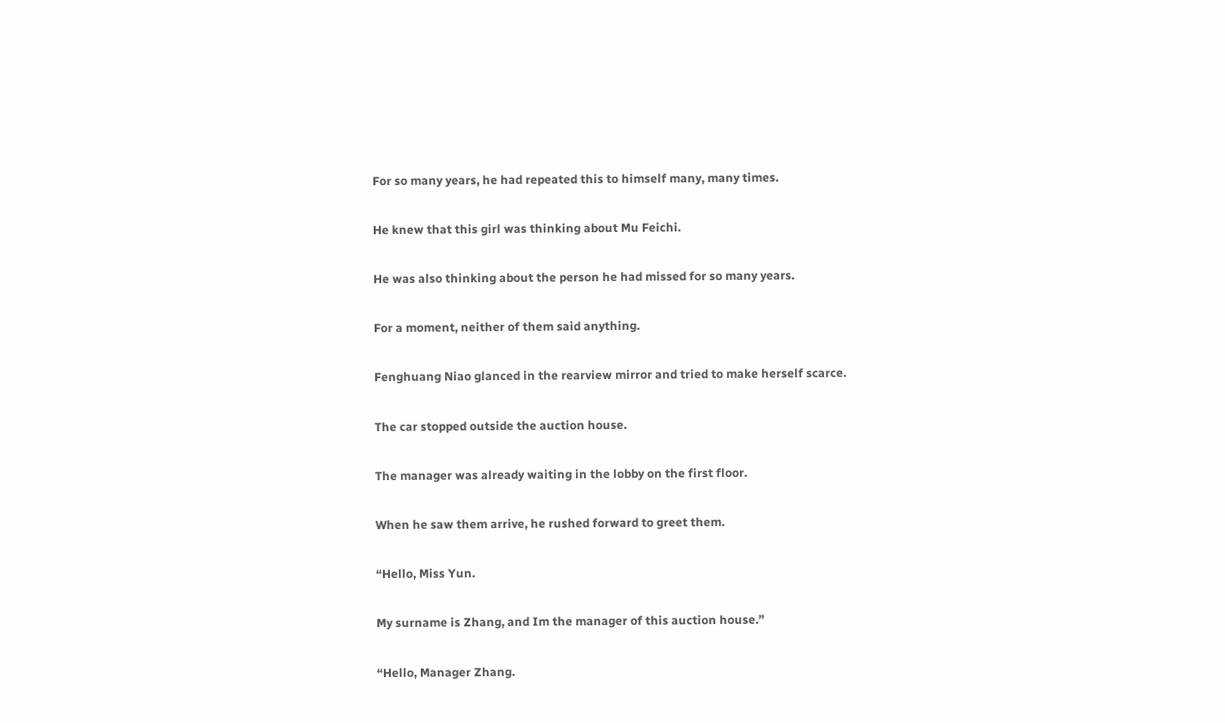For so many years, he had repeated this to himself many, many times.

He knew that this girl was thinking about Mu Feichi.

He was also thinking about the person he had missed for so many years.

For a moment, neither of them said anything.

Fenghuang Niao glanced in the rearview mirror and tried to make herself scarce.

The car stopped outside the auction house.

The manager was already waiting in the lobby on the first floor.

When he saw them arrive, he rushed forward to greet them.

“Hello, Miss Yun.

My surname is Zhang, and Im the manager of this auction house.”

“Hello, Manager Zhang.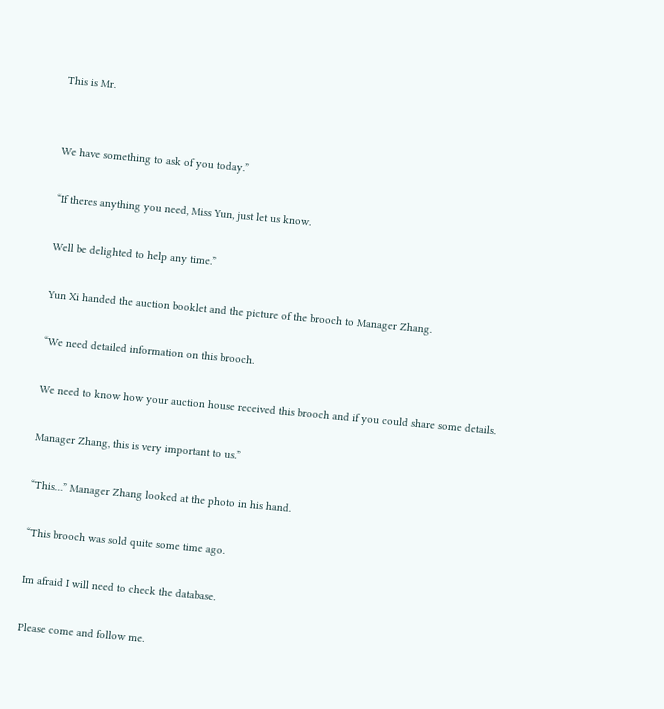This is Mr.


We have something to ask of you today.”

“If theres anything you need, Miss Yun, just let us know.

Well be delighted to help any time.”

Yun Xi handed the auction booklet and the picture of the brooch to Manager Zhang.

“We need detailed information on this brooch.

We need to know how your auction house received this brooch and if you could share some details.

Manager Zhang, this is very important to us.”

“This…” Manager Zhang looked at the photo in his hand.

“This brooch was sold quite some time ago.

Im afraid I will need to check the database.

Please come and follow me.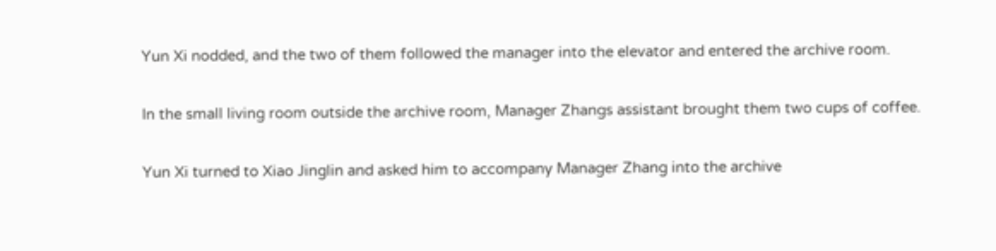Yun Xi nodded, and the two of them followed the manager into the elevator and entered the archive room.

In the small living room outside the archive room, Manager Zhangs assistant brought them two cups of coffee.

Yun Xi turned to Xiao Jinglin and asked him to accompany Manager Zhang into the archive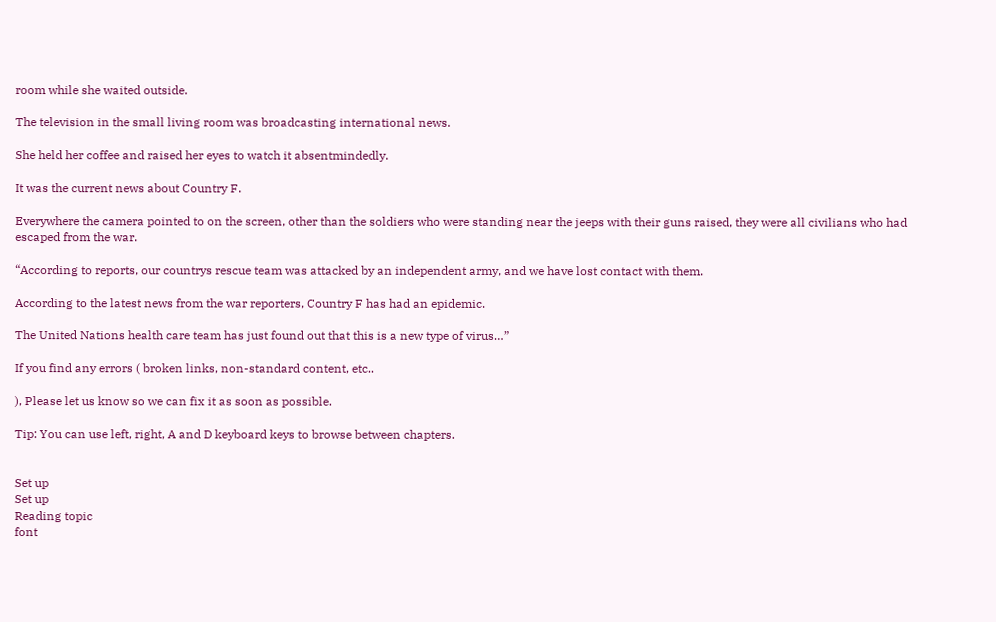room while she waited outside.

The television in the small living room was broadcasting international news.

She held her coffee and raised her eyes to watch it absentmindedly.

It was the current news about Country F.

Everywhere the camera pointed to on the screen, other than the soldiers who were standing near the jeeps with their guns raised, they were all civilians who had escaped from the war.

“According to reports, our countrys rescue team was attacked by an independent army, and we have lost contact with them.

According to the latest news from the war reporters, Country F has had an epidemic.

The United Nations health care team has just found out that this is a new type of virus…”

If you find any errors ( broken links, non-standard content, etc..

), Please let us know so we can fix it as soon as possible.

Tip: You can use left, right, A and D keyboard keys to browse between chapters.


Set up
Set up
Reading topic
font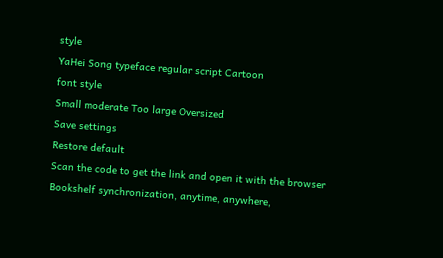style
YaHei Song typeface regular script Cartoon
font style
Small moderate Too large Oversized
Save settings
Restore default
Scan the code to get the link and open it with the browser
Bookshelf synchronization, anytime, anywhere,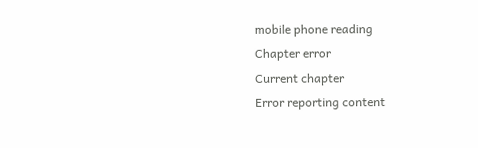mobile phone reading
Chapter error
Current chapter
Error reporting content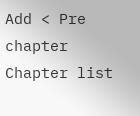Add < Pre chapter Chapter list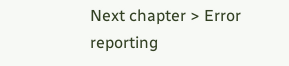Next chapter > Error reporting